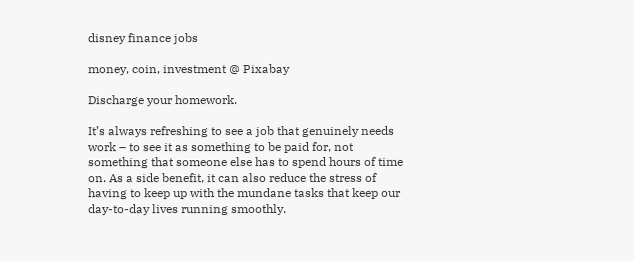disney finance jobs

money, coin, investment @ Pixabay

Discharge your homework.

It’s always refreshing to see a job that genuinely needs work – to see it as something to be paid for, not something that someone else has to spend hours of time on. As a side benefit, it can also reduce the stress of having to keep up with the mundane tasks that keep our day-to-day lives running smoothly.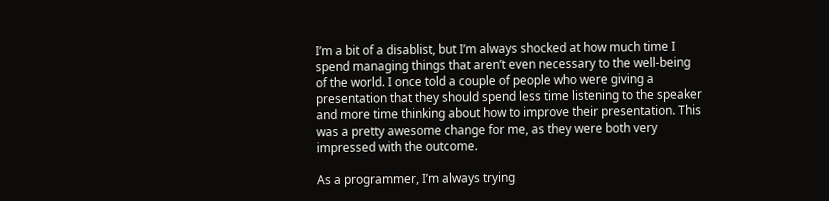I’m a bit of a disablist, but I’m always shocked at how much time I spend managing things that aren’t even necessary to the well-being of the world. I once told a couple of people who were giving a presentation that they should spend less time listening to the speaker and more time thinking about how to improve their presentation. This was a pretty awesome change for me, as they were both very impressed with the outcome.

As a programmer, I’m always trying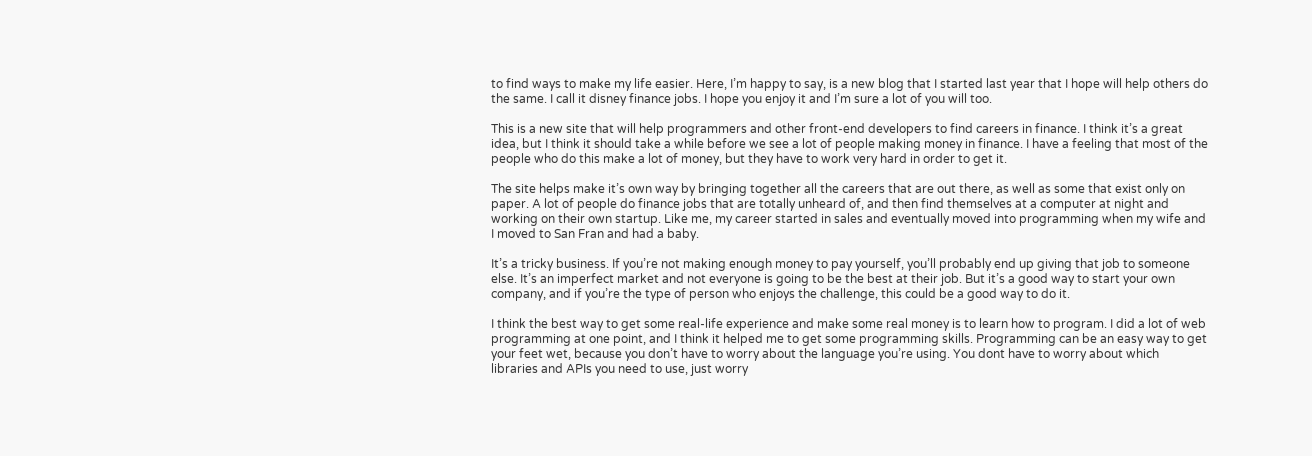to find ways to make my life easier. Here, I’m happy to say, is a new blog that I started last year that I hope will help others do the same. I call it disney finance jobs. I hope you enjoy it and I’m sure a lot of you will too.

This is a new site that will help programmers and other front-end developers to find careers in finance. I think it’s a great idea, but I think it should take a while before we see a lot of people making money in finance. I have a feeling that most of the people who do this make a lot of money, but they have to work very hard in order to get it.

The site helps make it’s own way by bringing together all the careers that are out there, as well as some that exist only on paper. A lot of people do finance jobs that are totally unheard of, and then find themselves at a computer at night and working on their own startup. Like me, my career started in sales and eventually moved into programming when my wife and I moved to San Fran and had a baby.

It’s a tricky business. If you’re not making enough money to pay yourself, you’ll probably end up giving that job to someone else. It’s an imperfect market and not everyone is going to be the best at their job. But it’s a good way to start your own company, and if you’re the type of person who enjoys the challenge, this could be a good way to do it.

I think the best way to get some real-life experience and make some real money is to learn how to program. I did a lot of web programming at one point, and I think it helped me to get some programming skills. Programming can be an easy way to get your feet wet, because you don’t have to worry about the language you’re using. You dont have to worry about which libraries and APIs you need to use, just worry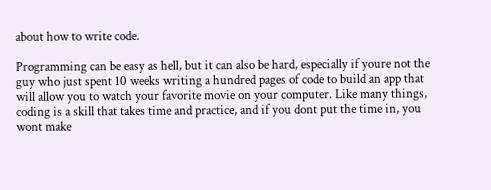about how to write code.

Programming can be easy as hell, but it can also be hard, especially if youre not the guy who just spent 10 weeks writing a hundred pages of code to build an app that will allow you to watch your favorite movie on your computer. Like many things, coding is a skill that takes time and practice, and if you dont put the time in, you wont make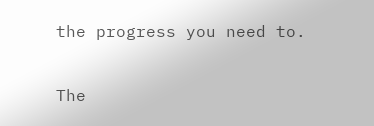the progress you need to.

The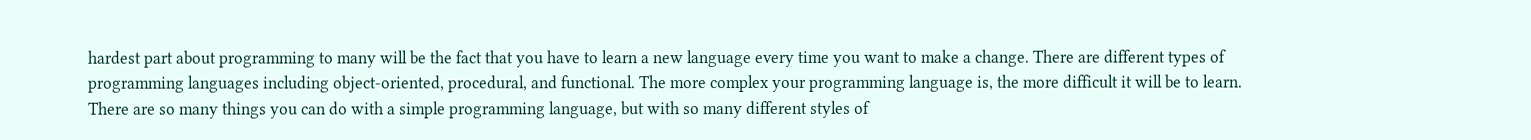hardest part about programming to many will be the fact that you have to learn a new language every time you want to make a change. There are different types of programming languages including object-oriented, procedural, and functional. The more complex your programming language is, the more difficult it will be to learn. There are so many things you can do with a simple programming language, but with so many different styles of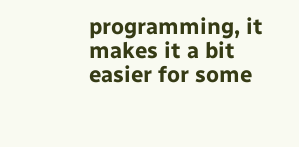programming, it makes it a bit easier for some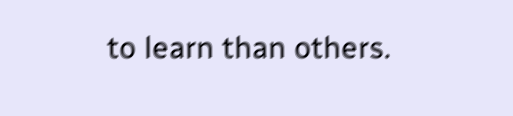to learn than others.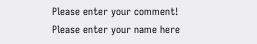Please enter your comment!
Please enter your name here